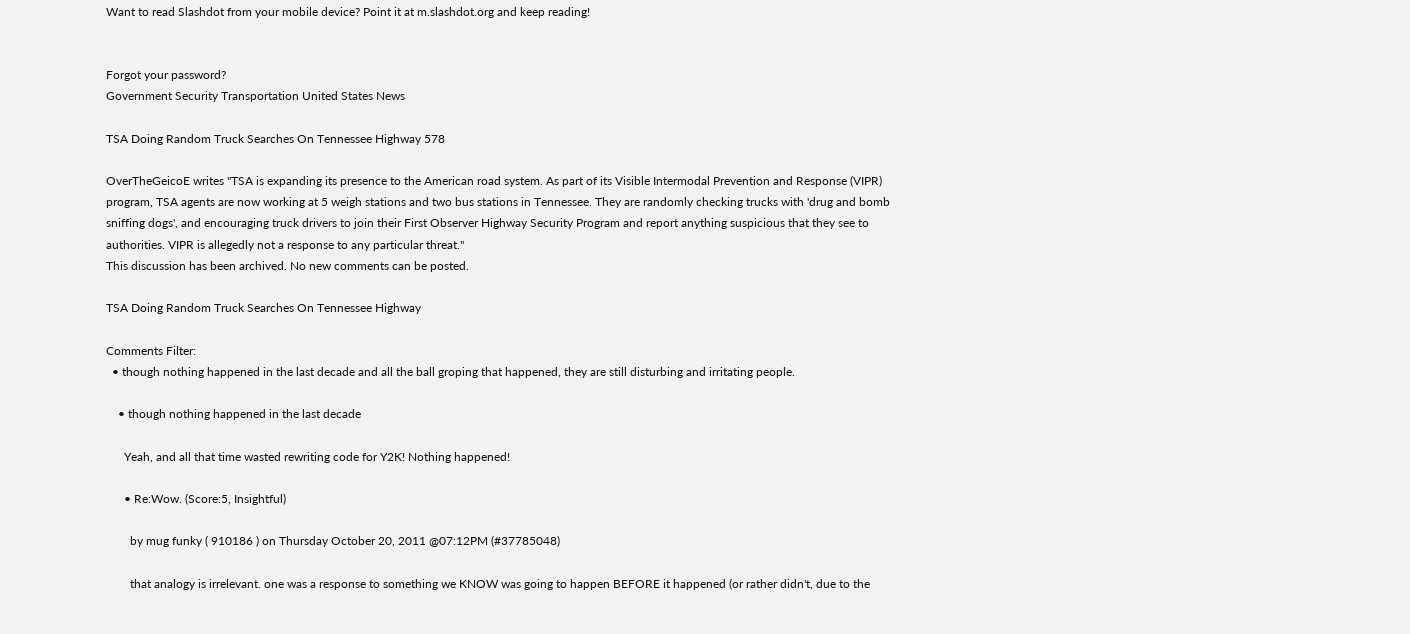Want to read Slashdot from your mobile device? Point it at m.slashdot.org and keep reading!


Forgot your password?
Government Security Transportation United States News

TSA Doing Random Truck Searches On Tennessee Highway 578

OverTheGeicoE writes "TSA is expanding its presence to the American road system. As part of its Visible Intermodal Prevention and Response (VIPR) program, TSA agents are now working at 5 weigh stations and two bus stations in Tennessee. They are randomly checking trucks with 'drug and bomb sniffing dogs', and encouraging truck drivers to join their First Observer Highway Security Program and report anything suspicious that they see to authorities. VIPR is allegedly not a response to any particular threat."
This discussion has been archived. No new comments can be posted.

TSA Doing Random Truck Searches On Tennessee Highway

Comments Filter:
  • though nothing happened in the last decade and all the ball groping that happened, they are still disturbing and irritating people.

    • though nothing happened in the last decade

      Yeah, and all that time wasted rewriting code for Y2K! Nothing happened!

      • Re:Wow. (Score:5, Insightful)

        by mug funky ( 910186 ) on Thursday October 20, 2011 @07:12PM (#37785048)

        that analogy is irrelevant. one was a response to something we KNOW was going to happen BEFORE it happened (or rather didn't, due to the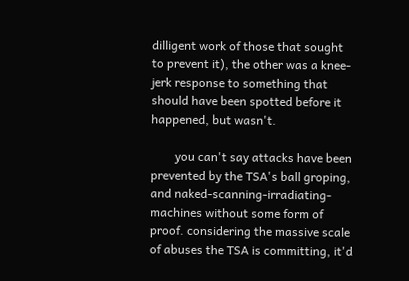dilligent work of those that sought to prevent it), the other was a knee-jerk response to something that should have been spotted before it happened, but wasn't.

        you can't say attacks have been prevented by the TSA's ball groping, and naked-scanning-irradiating-machines without some form of proof. considering the massive scale of abuses the TSA is committing, it'd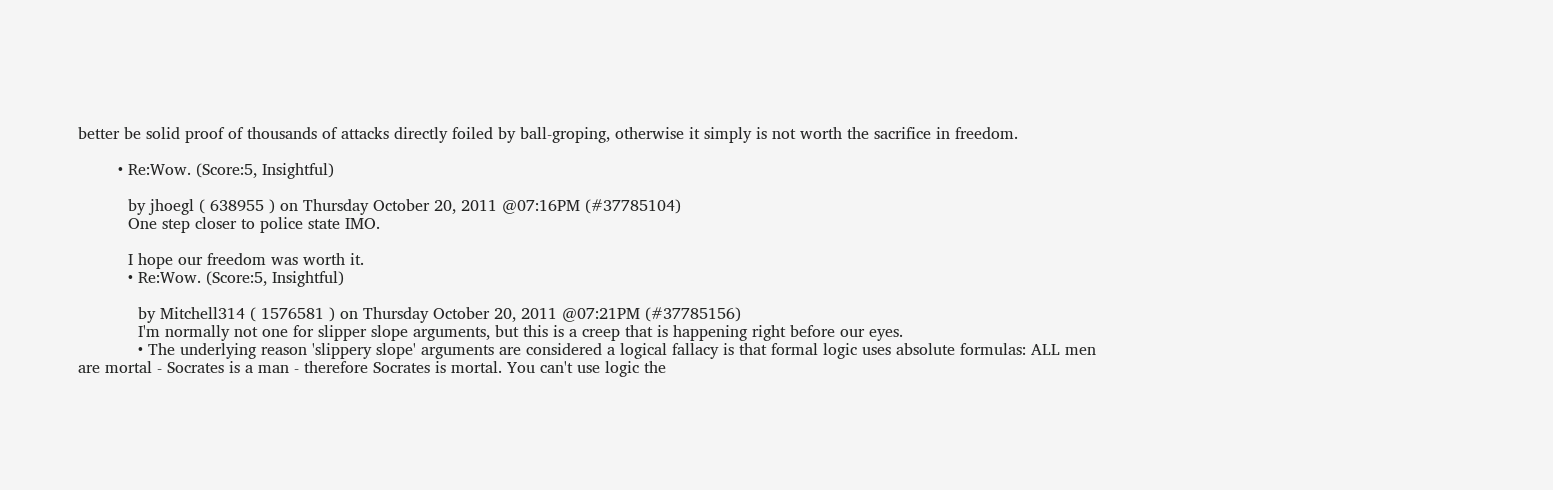better be solid proof of thousands of attacks directly foiled by ball-groping, otherwise it simply is not worth the sacrifice in freedom.

        • Re:Wow. (Score:5, Insightful)

          by jhoegl ( 638955 ) on Thursday October 20, 2011 @07:16PM (#37785104)
          One step closer to police state IMO.

          I hope our freedom was worth it.
          • Re:Wow. (Score:5, Insightful)

            by Mitchell314 ( 1576581 ) on Thursday October 20, 2011 @07:21PM (#37785156)
            I'm normally not one for slipper slope arguments, but this is a creep that is happening right before our eyes.
            • The underlying reason 'slippery slope' arguments are considered a logical fallacy is that formal logic uses absolute formulas: ALL men are mortal - Socrates is a man - therefore Socrates is mortal. You can't use logic the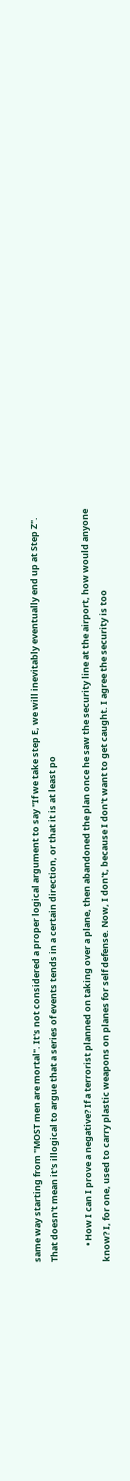same way starting from "MOST men are mortal". It's not considered a proper logical argument to say "If we take step E, we will inevitably eventually end up at Step Z". That doesn't mean it's illogical to argue that a series of events tends in a certain direction, or that it is at least po

        • How I can I prove a negative? If a terrorist planned on taking over a plane, then abandoned the plan once he saw the security line at the airport, how would anyone know? I, for one, used to carry plastic weapons on planes for self defense. Now, I don't, because I don't want to get caught. I agree the security is too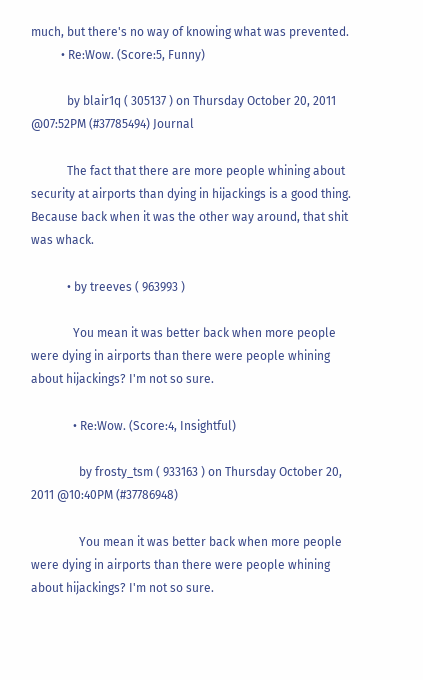much, but there's no way of knowing what was prevented.
          • Re:Wow. (Score:5, Funny)

            by blair1q ( 305137 ) on Thursday October 20, 2011 @07:52PM (#37785494) Journal

            The fact that there are more people whining about security at airports than dying in hijackings is a good thing. Because back when it was the other way around, that shit was whack.

            • by treeves ( 963993 )

              You mean it was better back when more people were dying in airports than there were people whining about hijackings? I'm not so sure.

              • Re:Wow. (Score:4, Insightful)

                by frosty_tsm ( 933163 ) on Thursday October 20, 2011 @10:40PM (#37786948)

                You mean it was better back when more people were dying in airports than there were people whining about hijackings? I'm not so sure.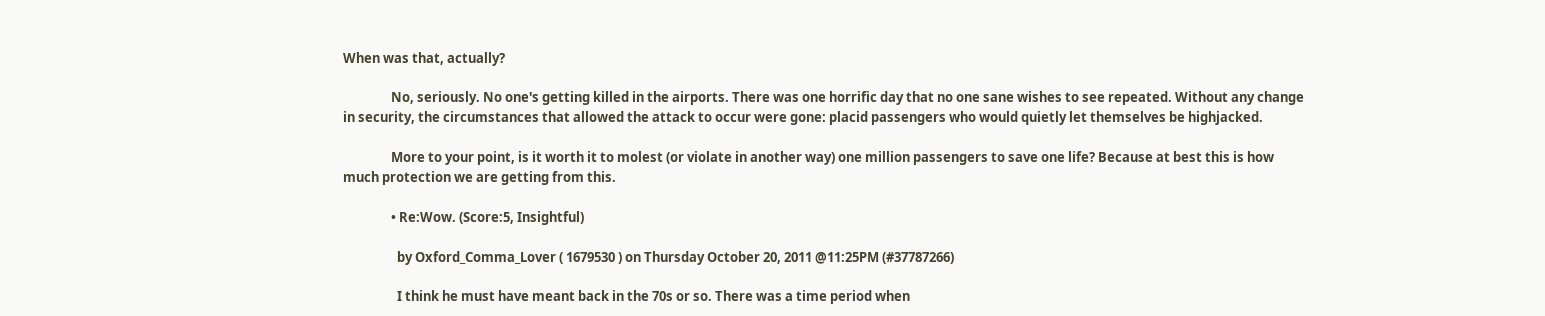When was that, actually?

                No, seriously. No one's getting killed in the airports. There was one horrific day that no one sane wishes to see repeated. Without any change in security, the circumstances that allowed the attack to occur were gone: placid passengers who would quietly let themselves be highjacked.

                More to your point, is it worth it to molest (or violate in another way) one million passengers to save one life? Because at best this is how much protection we are getting from this.

                • Re:Wow. (Score:5, Insightful)

                  by Oxford_Comma_Lover ( 1679530 ) on Thursday October 20, 2011 @11:25PM (#37787266)

                  I think he must have meant back in the 70s or so. There was a time period when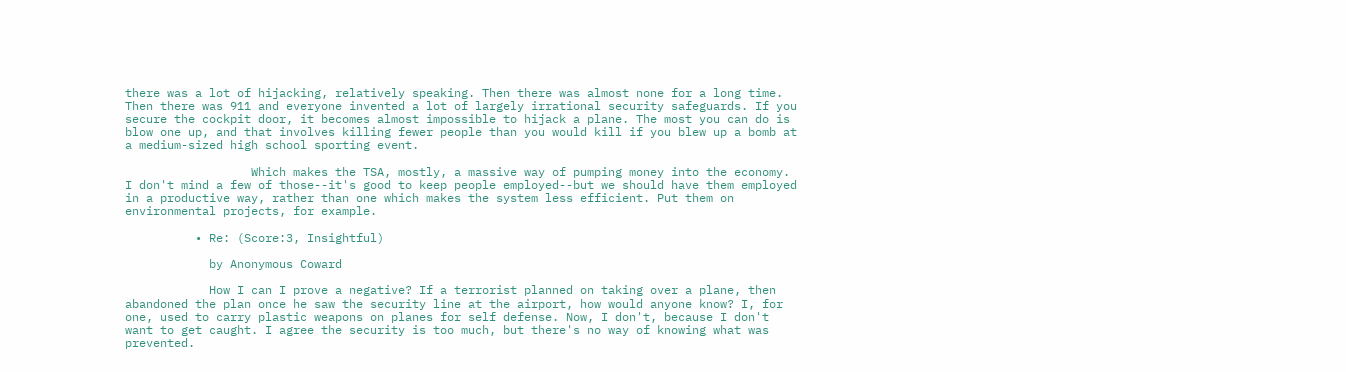there was a lot of hijacking, relatively speaking. Then there was almost none for a long time. Then there was 911 and everyone invented a lot of largely irrational security safeguards. If you secure the cockpit door, it becomes almost impossible to hijack a plane. The most you can do is blow one up, and that involves killing fewer people than you would kill if you blew up a bomb at a medium-sized high school sporting event.

                  Which makes the TSA, mostly, a massive way of pumping money into the economy. I don't mind a few of those--it's good to keep people employed--but we should have them employed in a productive way, rather than one which makes the system less efficient. Put them on environmental projects, for example.

          • Re: (Score:3, Insightful)

            by Anonymous Coward

            How I can I prove a negative? If a terrorist planned on taking over a plane, then abandoned the plan once he saw the security line at the airport, how would anyone know? I, for one, used to carry plastic weapons on planes for self defense. Now, I don't, because I don't want to get caught. I agree the security is too much, but there's no way of knowing what was prevented.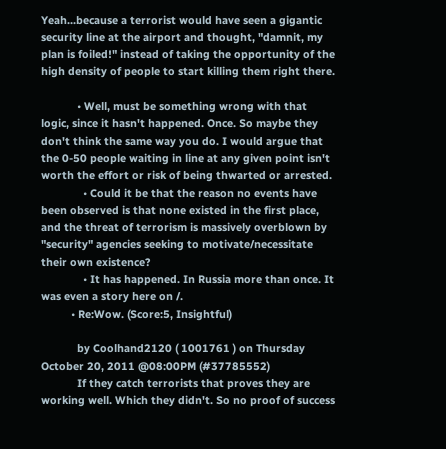Yeah...because a terrorist would have seen a gigantic security line at the airport and thought, "damnit, my plan is foiled!" instead of taking the opportunity of the high density of people to start killing them right there.

            • Well, must be something wrong with that logic, since it hasn't happened. Once. So maybe they don't think the same way you do. I would argue that the 0-50 people waiting in line at any given point isn't worth the effort or risk of being thwarted or arrested.
              • Could it be that the reason no events have been observed is that none existed in the first place, and the threat of terrorism is massively overblown by "security" agencies seeking to motivate/necessitate their own existence?
              • It has happened. In Russia more than once. It was even a story here on /.
          • Re:Wow. (Score:5, Insightful)

            by Coolhand2120 ( 1001761 ) on Thursday October 20, 2011 @08:00PM (#37785552)
            If they catch terrorists that proves they are working well. Which they didn't. So no proof of success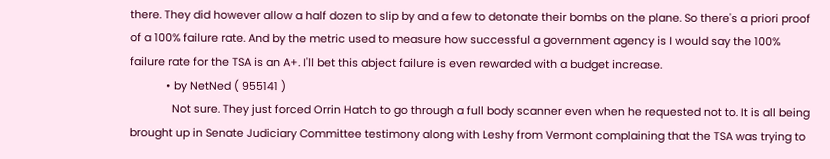there. They did however allow a half dozen to slip by and a few to detonate their bombs on the plane. So there's a priori proof of a 100% failure rate. And by the metric used to measure how successful a government agency is I would say the 100% failure rate for the TSA is an A+. I'll bet this abject failure is even rewarded with a budget increase.
            • by NetNed ( 955141 )
              Not sure. They just forced Orrin Hatch to go through a full body scanner even when he requested not to. It is all being brought up in Senate Judiciary Committee testimony along with Leshy from Vermont complaining that the TSA was trying to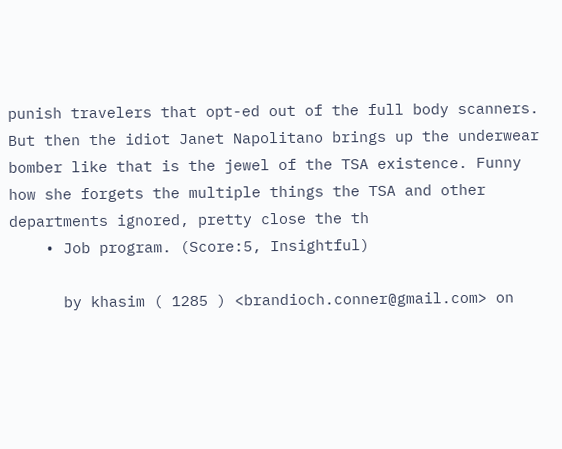punish travelers that opt-ed out of the full body scanners. But then the idiot Janet Napolitano brings up the underwear bomber like that is the jewel of the TSA existence. Funny how she forgets the multiple things the TSA and other departments ignored, pretty close the th
    • Job program. (Score:5, Insightful)

      by khasim ( 1285 ) <brandioch.conner@gmail.com> on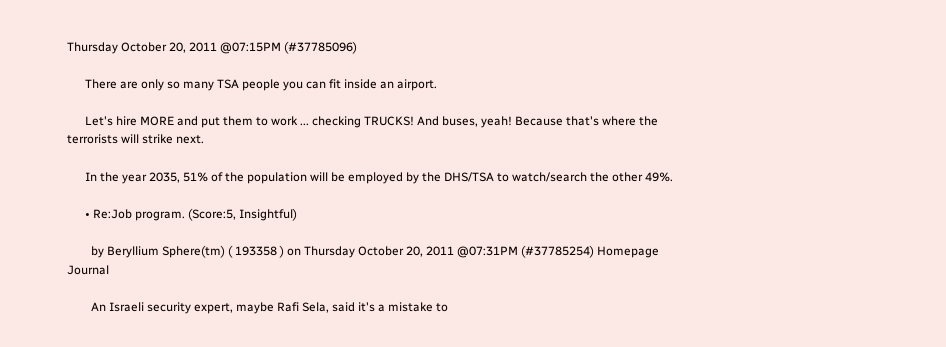Thursday October 20, 2011 @07:15PM (#37785096)

      There are only so many TSA people you can fit inside an airport.

      Let's hire MORE and put them to work ... checking TRUCKS! And buses, yeah! Because that's where the terrorists will strike next.

      In the year 2035, 51% of the population will be employed by the DHS/TSA to watch/search the other 49%.

      • Re:Job program. (Score:5, Insightful)

        by Beryllium Sphere(tm) ( 193358 ) on Thursday October 20, 2011 @07:31PM (#37785254) Homepage Journal

        An Israeli security expert, maybe Rafi Sela, said it's a mistake to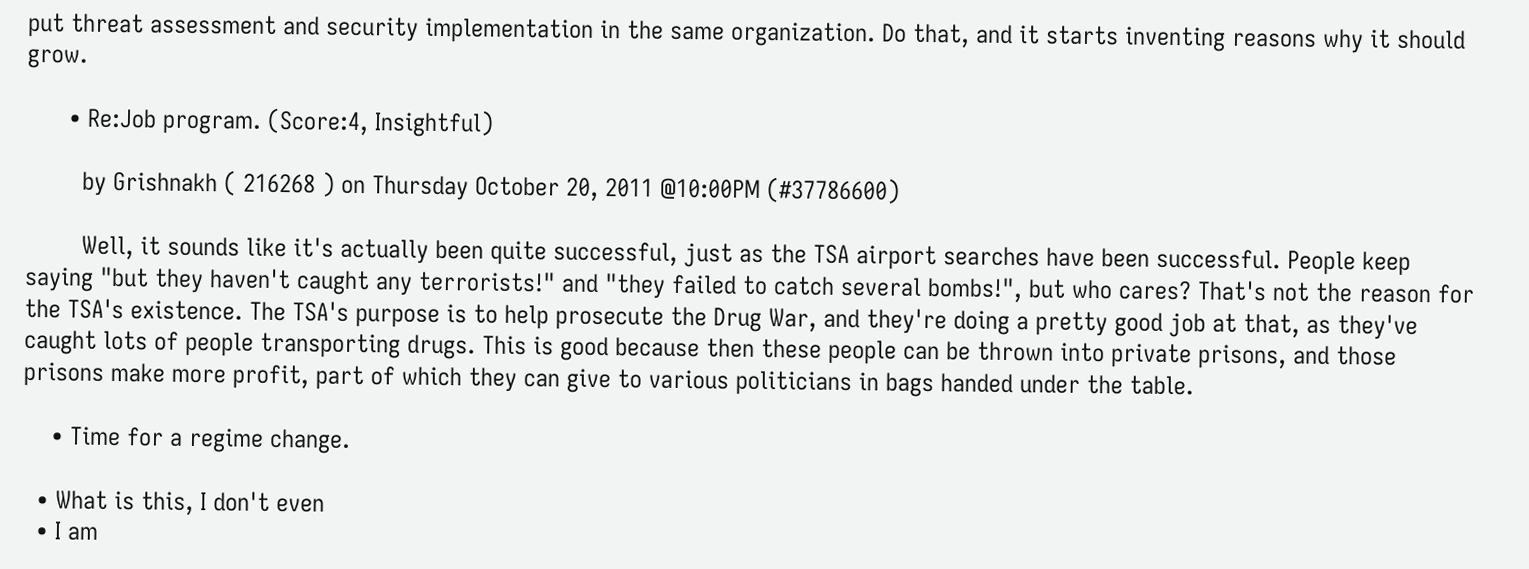put threat assessment and security implementation in the same organization. Do that, and it starts inventing reasons why it should grow.

      • Re:Job program. (Score:4, Insightful)

        by Grishnakh ( 216268 ) on Thursday October 20, 2011 @10:00PM (#37786600)

        Well, it sounds like it's actually been quite successful, just as the TSA airport searches have been successful. People keep saying "but they haven't caught any terrorists!" and "they failed to catch several bombs!", but who cares? That's not the reason for the TSA's existence. The TSA's purpose is to help prosecute the Drug War, and they're doing a pretty good job at that, as they've caught lots of people transporting drugs. This is good because then these people can be thrown into private prisons, and those prisons make more profit, part of which they can give to various politicians in bags handed under the table.

    • Time for a regime change.

  • What is this, I don't even
  • I am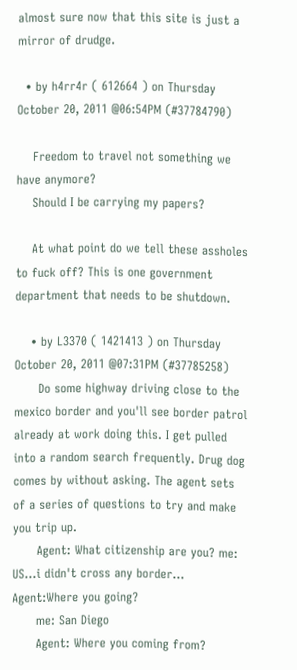almost sure now that this site is just a mirror of drudge.

  • by h4rr4r ( 612664 ) on Thursday October 20, 2011 @06:54PM (#37784790)

    Freedom to travel not something we have anymore?
    Should I be carrying my papers?

    At what point do we tell these assholes to fuck off? This is one government department that needs to be shutdown.

    • by L3370 ( 1421413 ) on Thursday October 20, 2011 @07:31PM (#37785258)
      Do some highway driving close to the mexico border and you'll see border patrol already at work doing this. I get pulled into a random search frequently. Drug dog comes by without asking. The agent sets of a series of questions to try and make you trip up.
      Agent: What citizenship are you? me: US...i didn't cross any border... Agent:Where you going?
      me: San Diego
      Agent: Where you coming from?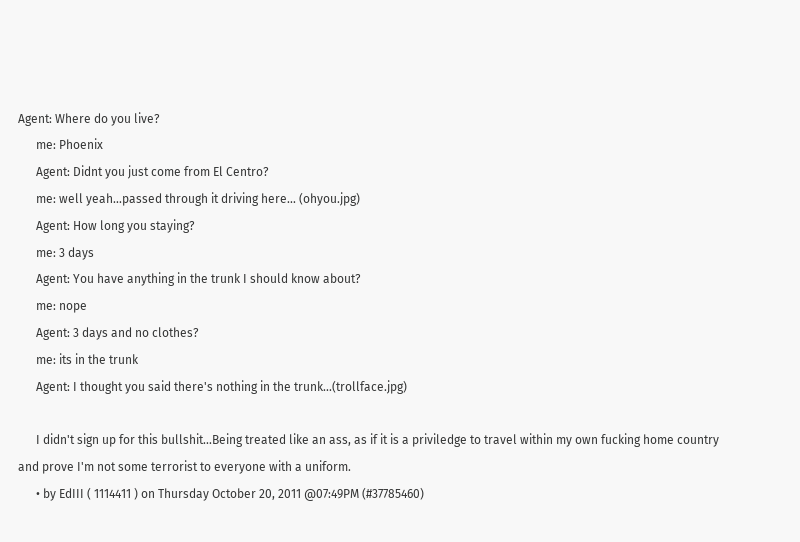Agent: Where do you live?
      me: Phoenix
      Agent: Didnt you just come from El Centro?
      me: well yeah...passed through it driving here... (ohyou.jpg)
      Agent: How long you staying?
      me: 3 days
      Agent: You have anything in the trunk I should know about?
      me: nope
      Agent: 3 days and no clothes?
      me: its in the trunk
      Agent: I thought you said there's nothing in the trunk...(trollface.jpg)

      I didn't sign up for this bullshit...Being treated like an ass, as if it is a priviledge to travel within my own fucking home country and prove I'm not some terrorist to everyone with a uniform.
      • by EdIII ( 1114411 ) on Thursday October 20, 2011 @07:49PM (#37785460)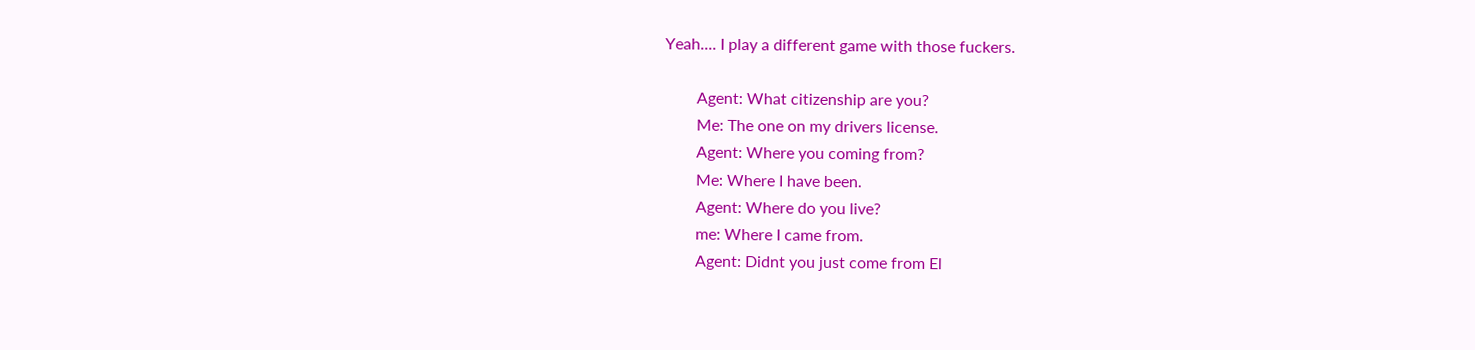Yeah.... I play a different game with those fuckers.

        Agent: What citizenship are you?
        Me: The one on my drivers license.
        Agent: Where you coming from?
        Me: Where I have been.
        Agent: Where do you live?
        me: Where I came from.
        Agent: Didnt you just come from El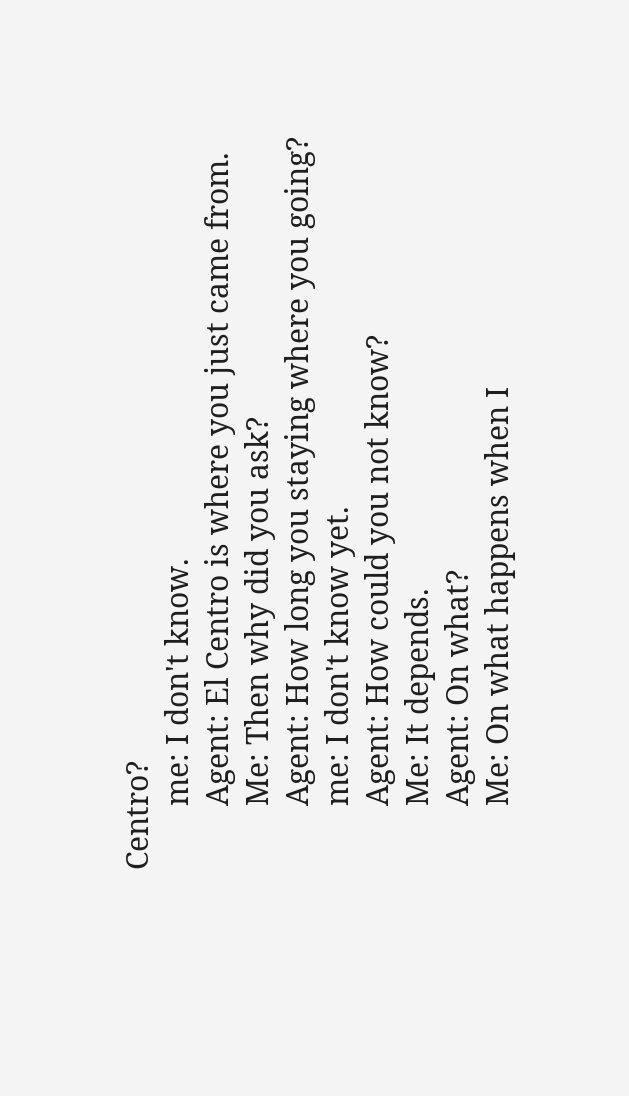Centro?
        me: I don't know.
        Agent: El Centro is where you just came from.
        Me: Then why did you ask?
        Agent: How long you staying where you going?
        me: I don't know yet.
        Agent: How could you not know?
        Me: It depends.
        Agent: On what?
        Me: On what happens when I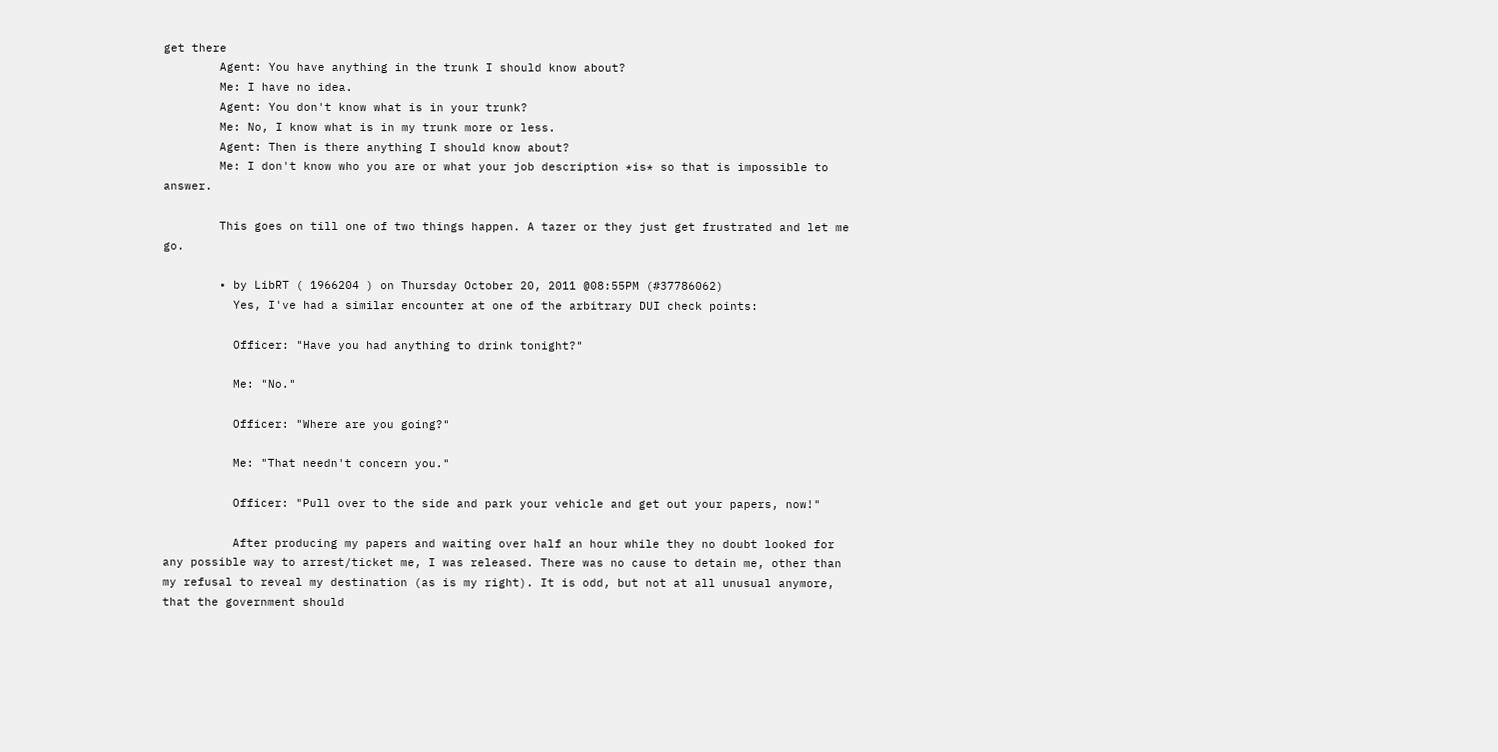get there
        Agent: You have anything in the trunk I should know about?
        Me: I have no idea.
        Agent: You don't know what is in your trunk?
        Me: No, I know what is in my trunk more or less.
        Agent: Then is there anything I should know about?
        Me: I don't know who you are or what your job description *is* so that is impossible to answer.

        This goes on till one of two things happen. A tazer or they just get frustrated and let me go.

        • by LibRT ( 1966204 ) on Thursday October 20, 2011 @08:55PM (#37786062)
          Yes, I've had a similar encounter at one of the arbitrary DUI check points:

          Officer: "Have you had anything to drink tonight?"

          Me: "No."

          Officer: "Where are you going?"

          Me: "That needn't concern you."

          Officer: "Pull over to the side and park your vehicle and get out your papers, now!"

          After producing my papers and waiting over half an hour while they no doubt looked for any possible way to arrest/ticket me, I was released. There was no cause to detain me, other than my refusal to reveal my destination (as is my right). It is odd, but not at all unusual anymore, that the government should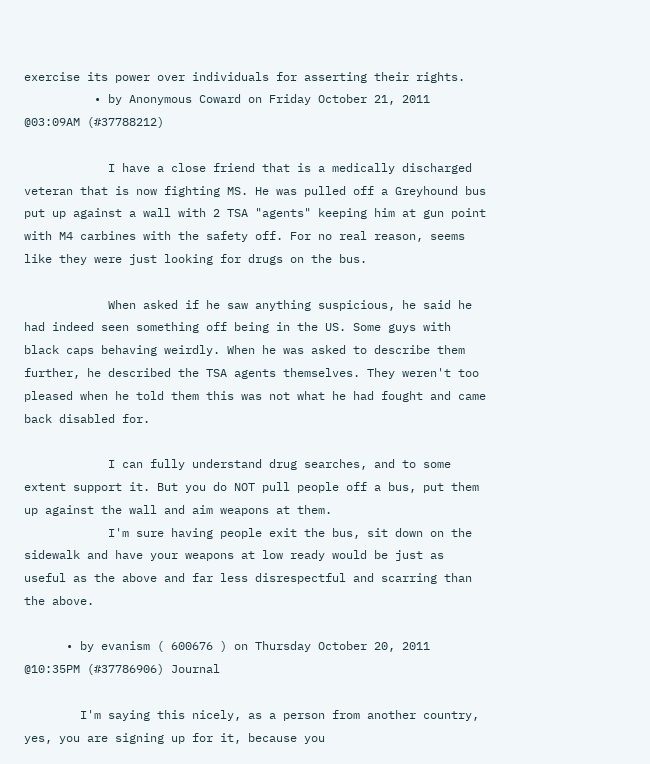exercise its power over individuals for asserting their rights.
          • by Anonymous Coward on Friday October 21, 2011 @03:09AM (#37788212)

            I have a close friend that is a medically discharged veteran that is now fighting MS. He was pulled off a Greyhound bus put up against a wall with 2 TSA "agents" keeping him at gun point with M4 carbines with the safety off. For no real reason, seems like they were just looking for drugs on the bus.

            When asked if he saw anything suspicious, he said he had indeed seen something off being in the US. Some guys with black caps behaving weirdly. When he was asked to describe them further, he described the TSA agents themselves. They weren't too pleased when he told them this was not what he had fought and came back disabled for.

            I can fully understand drug searches, and to some extent support it. But you do NOT pull people off a bus, put them up against the wall and aim weapons at them.
            I'm sure having people exit the bus, sit down on the sidewalk and have your weapons at low ready would be just as useful as the above and far less disrespectful and scarring than the above.

      • by evanism ( 600676 ) on Thursday October 20, 2011 @10:35PM (#37786906) Journal

        I'm saying this nicely, as a person from another country, yes, you are signing up for it, because you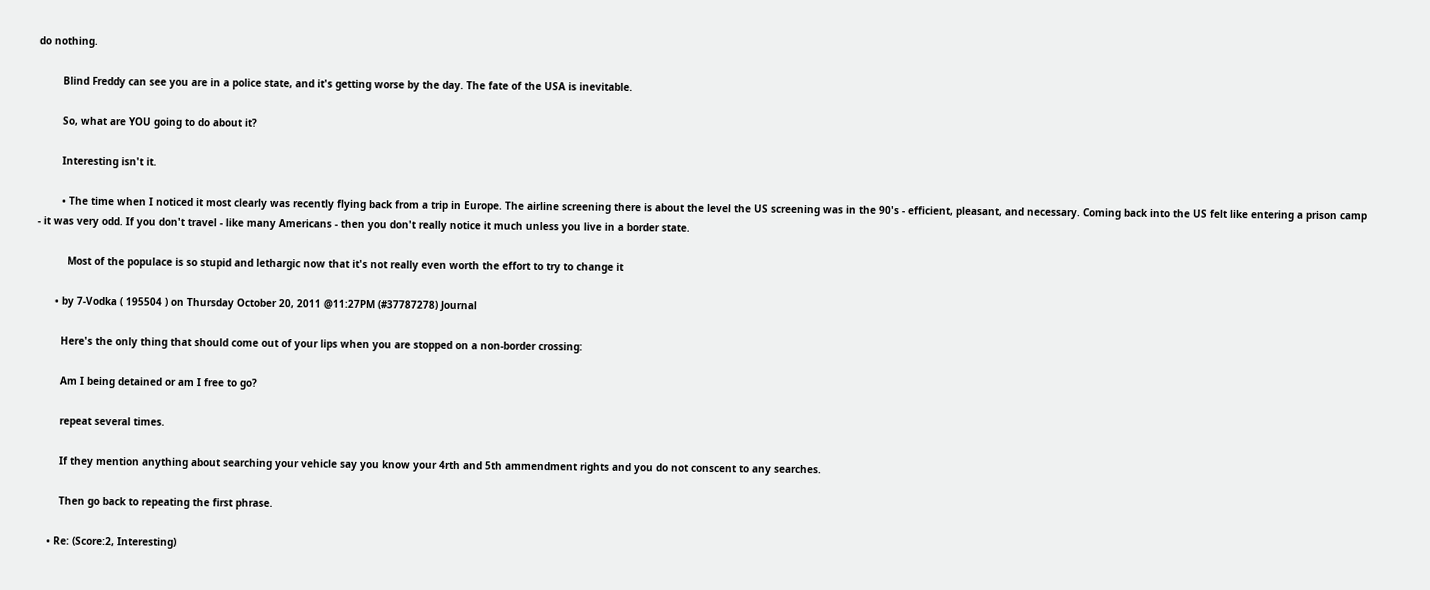do nothing.

        Blind Freddy can see you are in a police state, and it's getting worse by the day. The fate of the USA is inevitable.

        So, what are YOU going to do about it?

        Interesting isn't it.

        • The time when I noticed it most clearly was recently flying back from a trip in Europe. The airline screening there is about the level the US screening was in the 90's - efficient, pleasant, and necessary. Coming back into the US felt like entering a prison camp - it was very odd. If you don't travel - like many Americans - then you don't really notice it much unless you live in a border state.

          Most of the populace is so stupid and lethargic now that it's not really even worth the effort to try to change it

      • by 7-Vodka ( 195504 ) on Thursday October 20, 2011 @11:27PM (#37787278) Journal

        Here's the only thing that should come out of your lips when you are stopped on a non-border crossing:

        Am I being detained or am I free to go?

        repeat several times.

        If they mention anything about searching your vehicle say you know your 4rth and 5th ammendment rights and you do not conscent to any searches.

        Then go back to repeating the first phrase.

    • Re: (Score:2, Interesting)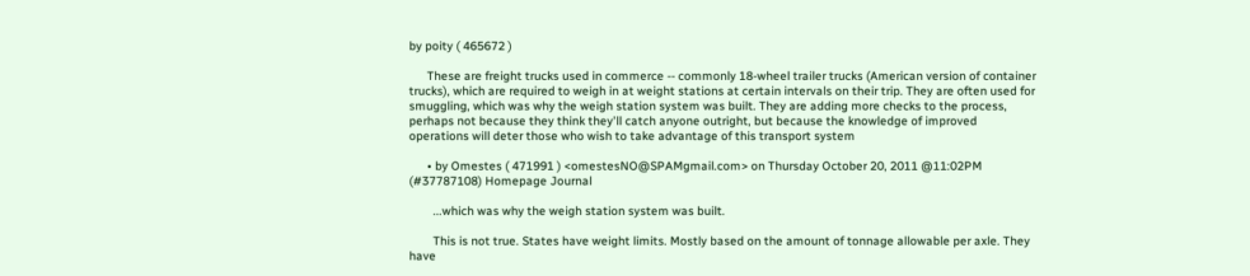by poity ( 465672 )

      These are freight trucks used in commerce -- commonly 18-wheel trailer trucks (American version of container trucks), which are required to weigh in at weight stations at certain intervals on their trip. They are often used for smuggling, which was why the weigh station system was built. They are adding more checks to the process, perhaps not because they think they'll catch anyone outright, but because the knowledge of improved operations will deter those who wish to take advantage of this transport system

      • by Omestes ( 471991 ) <omestesNO@SPAMgmail.com> on Thursday October 20, 2011 @11:02PM (#37787108) Homepage Journal

        ...which was why the weigh station system was built.

        This is not true. States have weight limits. Mostly based on the amount of tonnage allowable per axle. They have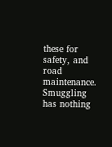these for safety, and road maintenance. Smuggling has nothing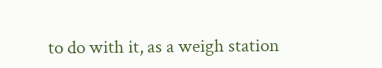to do with it, as a weigh station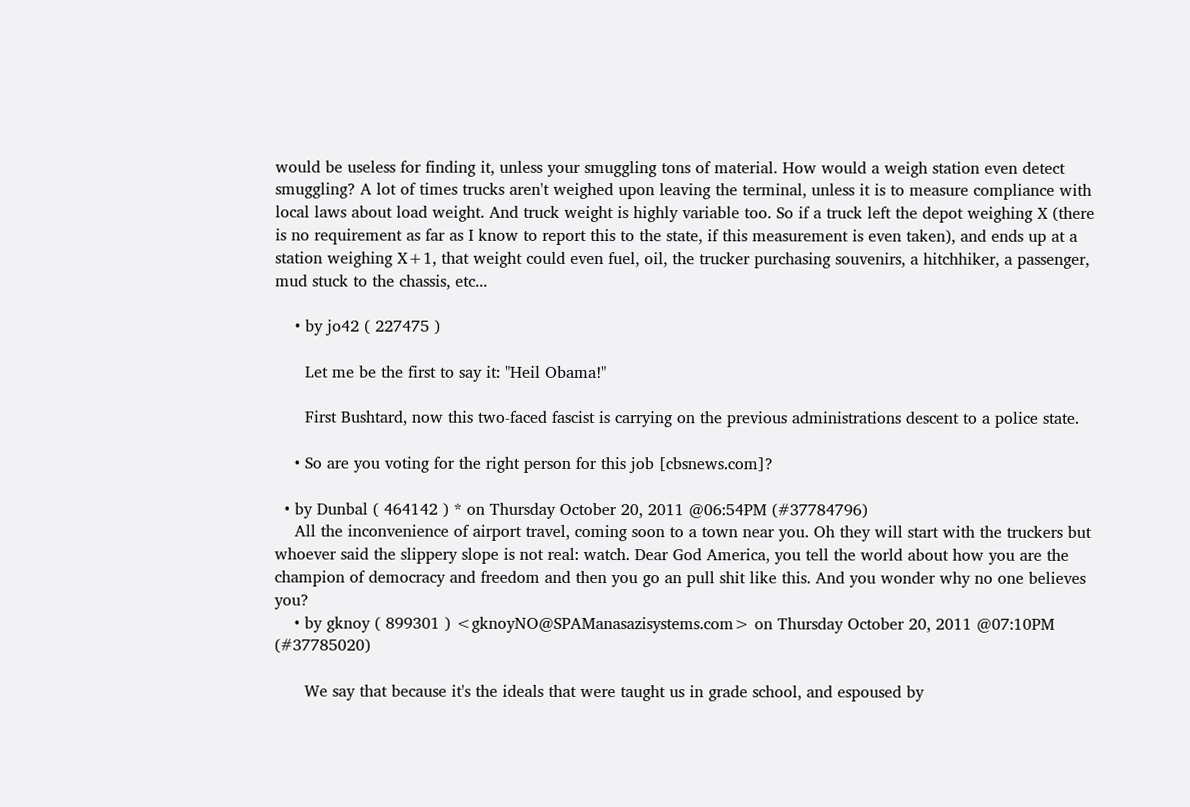would be useless for finding it, unless your smuggling tons of material. How would a weigh station even detect smuggling? A lot of times trucks aren't weighed upon leaving the terminal, unless it is to measure compliance with local laws about load weight. And truck weight is highly variable too. So if a truck left the depot weighing X (there is no requirement as far as I know to report this to the state, if this measurement is even taken), and ends up at a station weighing X+1, that weight could even fuel, oil, the trucker purchasing souvenirs, a hitchhiker, a passenger, mud stuck to the chassis, etc...

    • by jo42 ( 227475 )

      Let me be the first to say it: "Heil Obama!"

      First Bushtard, now this two-faced fascist is carrying on the previous administrations descent to a police state.

    • So are you voting for the right person for this job [cbsnews.com]?

  • by Dunbal ( 464142 ) * on Thursday October 20, 2011 @06:54PM (#37784796)
    All the inconvenience of airport travel, coming soon to a town near you. Oh they will start with the truckers but whoever said the slippery slope is not real: watch. Dear God America, you tell the world about how you are the champion of democracy and freedom and then you go an pull shit like this. And you wonder why no one believes you?
    • by gknoy ( 899301 ) <gknoyNO@SPAManasazisystems.com> on Thursday October 20, 2011 @07:10PM (#37785020)

      We say that because it's the ideals that were taught us in grade school, and espoused by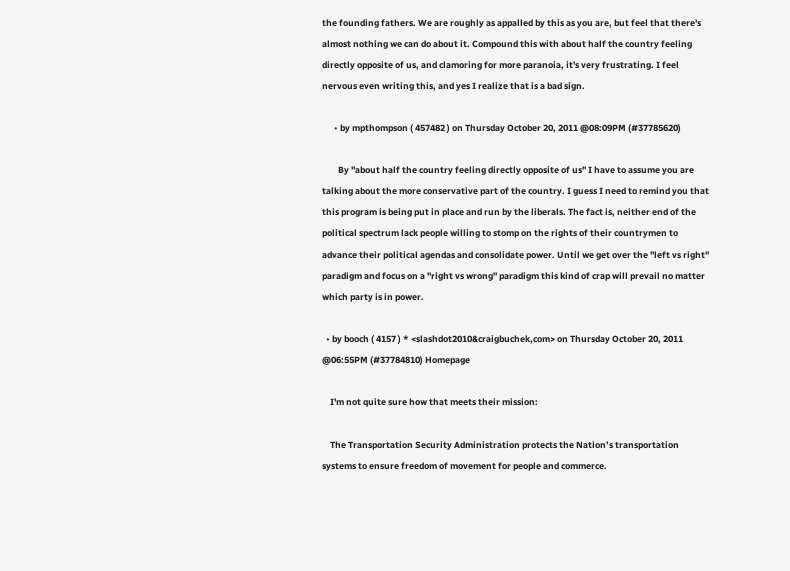the founding fathers. We are roughly as appalled by this as you are, but feel that there's almost nothing we can do about it. Compound this with about half the country feeling directly opposite of us, and clamoring for more paranoia, it's very frustrating. I feel nervous even writing this, and yes I realize that is a bad sign.

      • by mpthompson ( 457482 ) on Thursday October 20, 2011 @08:09PM (#37785620)

        By "about half the country feeling directly opposite of us" I have to assume you are talking about the more conservative part of the country. I guess I need to remind you that this program is being put in place and run by the liberals. The fact is, neither end of the political spectrum lack people willing to stomp on the rights of their countrymen to advance their political agendas and consolidate power. Until we get over the "left vs right" paradigm and focus on a "right vs wrong" paradigm this kind of crap will prevail no matter which party is in power.

  • by booch ( 4157 ) * <slashdot2010&craigbuchek,com> on Thursday October 20, 2011 @06:55PM (#37784810) Homepage

    I'm not quite sure how that meets their mission:

    The Transportation Security Administration protects the Nation’s transportation systems to ensure freedom of movement for people and commerce.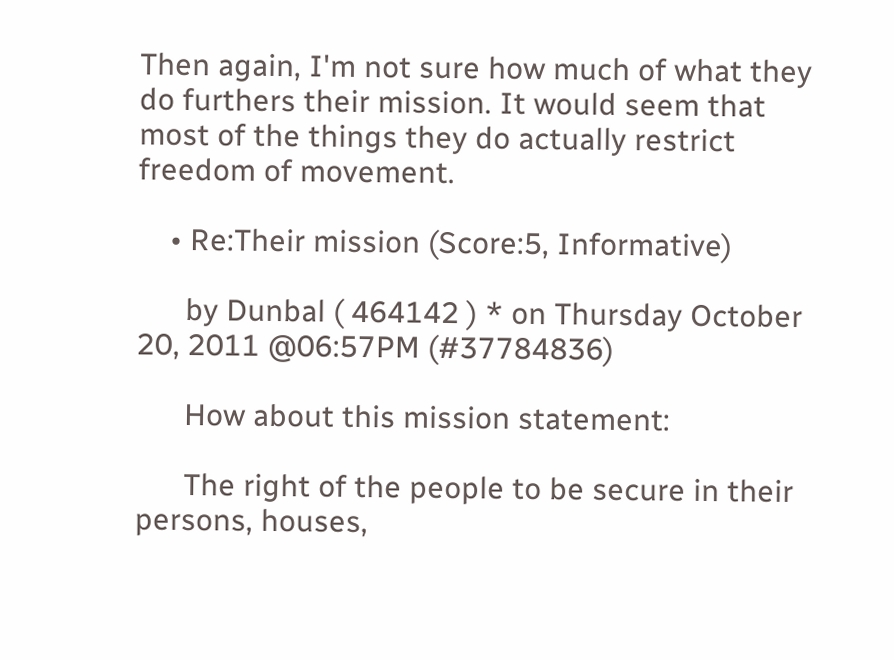Then again, I'm not sure how much of what they do furthers their mission. It would seem that most of the things they do actually restrict freedom of movement.

    • Re:Their mission (Score:5, Informative)

      by Dunbal ( 464142 ) * on Thursday October 20, 2011 @06:57PM (#37784836)

      How about this mission statement:

      The right of the people to be secure in their persons, houses,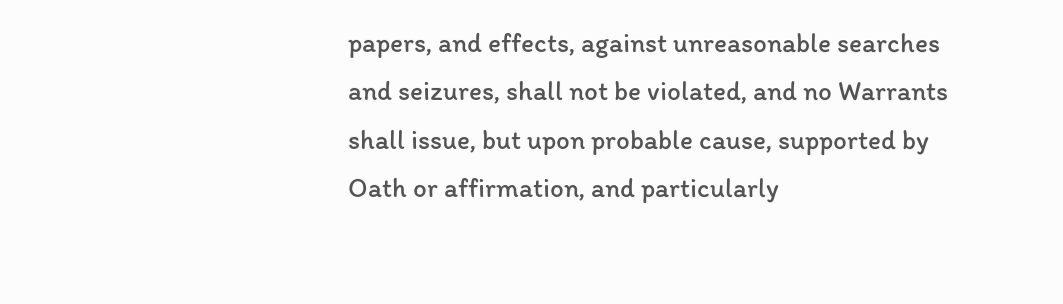papers, and effects, against unreasonable searches and seizures, shall not be violated, and no Warrants shall issue, but upon probable cause, supported by Oath or affirmation, and particularly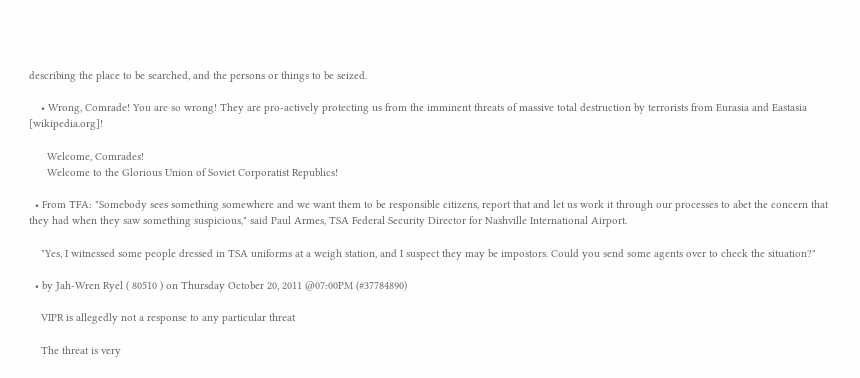describing the place to be searched, and the persons or things to be seized.

    • Wrong, Comrade! You are so wrong! They are pro-actively protecting us from the imminent threats of massive total destruction by terrorists from Eurasia and Eastasia [wikipedia.org]!

      Welcome, Comrades!
      Welcome to the Glorious Union of Soviet Corporatist Republics!

  • From TFA: "Somebody sees something somewhere and we want them to be responsible citizens, report that and let us work it through our processes to abet the concern that they had when they saw something suspicious," said Paul Armes, TSA Federal Security Director for Nashville International Airport.

    "Yes, I witnessed some people dressed in TSA uniforms at a weigh station, and I suspect they may be impostors. Could you send some agents over to check the situation?"

  • by Jah-Wren Ryel ( 80510 ) on Thursday October 20, 2011 @07:00PM (#37784890)

    VIPR is allegedly not a response to any particular threat

    The threat is very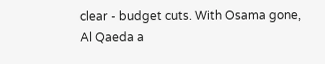clear - budget cuts. With Osama gone, Al Qaeda a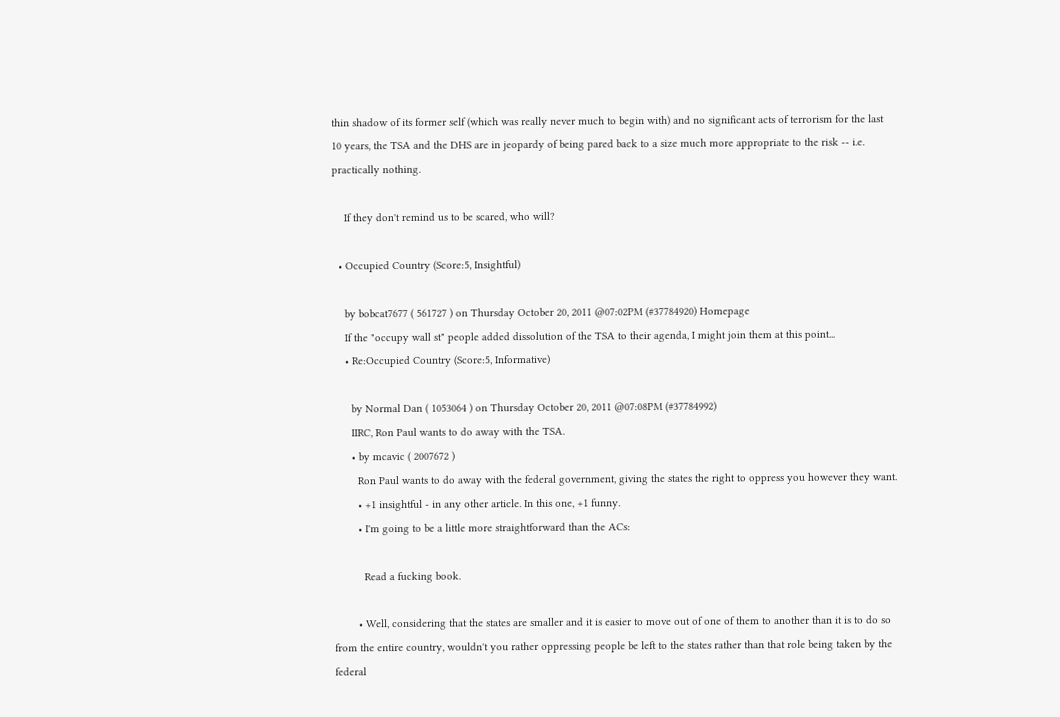thin shadow of its former self (which was really never much to begin with) and no significant acts of terrorism for the last 10 years, the TSA and the DHS are in jeopardy of being pared back to a size much more appropriate to the risk -- i.e. practically nothing.

    If they don't remind us to be scared, who will?

  • Occupied Country (Score:5, Insightful)

    by bobcat7677 ( 561727 ) on Thursday October 20, 2011 @07:02PM (#37784920) Homepage
    If the "occupy wall st" people added dissolution of the TSA to their agenda, I might join them at this point...
    • Re:Occupied Country (Score:5, Informative)

      by Normal Dan ( 1053064 ) on Thursday October 20, 2011 @07:08PM (#37784992)
      IIRC, Ron Paul wants to do away with the TSA.
      • by mcavic ( 2007672 )
        Ron Paul wants to do away with the federal government, giving the states the right to oppress you however they want.
        • +1 insightful - in any other article. In this one, +1 funny.
        • I'm going to be a little more straightforward than the ACs:

          Read a fucking book.

        • Well, considering that the states are smaller and it is easier to move out of one of them to another than it is to do so from the entire country, wouldn't you rather oppressing people be left to the states rather than that role being taken by the federal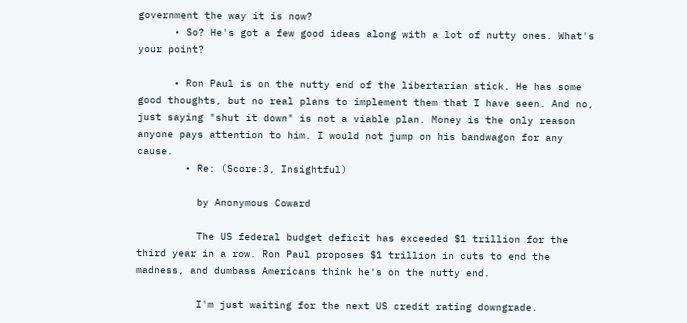government the way it is now?
      • So? He's got a few good ideas along with a lot of nutty ones. What's your point?

      • Ron Paul is on the nutty end of the libertarian stick. He has some good thoughts, but no real plans to implement them that I have seen. And no, just saying "shut it down" is not a viable plan. Money is the only reason anyone pays attention to him. I would not jump on his bandwagon for any cause.
        • Re: (Score:3, Insightful)

          by Anonymous Coward

          The US federal budget deficit has exceeded $1 trillion for the third year in a row. Ron Paul proposes $1 trillion in cuts to end the madness, and dumbass Americans think he's on the nutty end.

          I'm just waiting for the next US credit rating downgrade.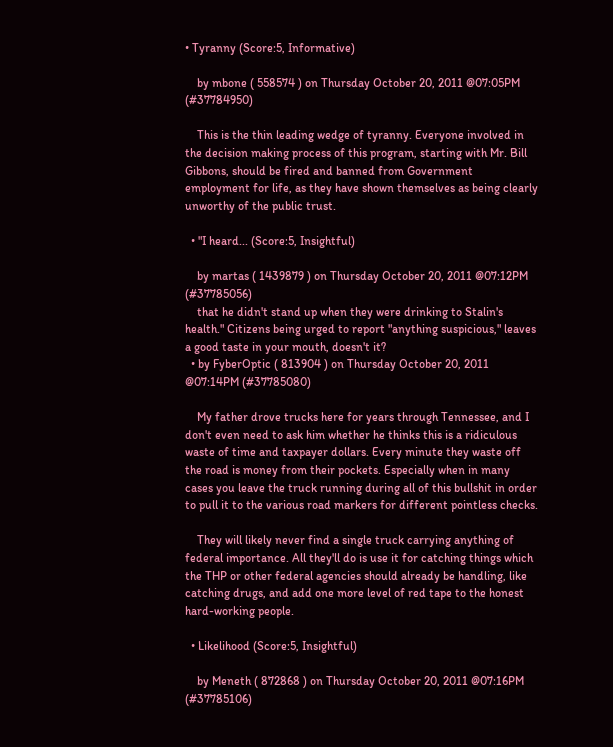• Tyranny (Score:5, Informative)

    by mbone ( 558574 ) on Thursday October 20, 2011 @07:05PM (#37784950)

    This is the thin leading wedge of tyranny. Everyone involved in the decision making process of this program, starting with Mr. Bill Gibbons, should be fired and banned from Government employment for life, as they have shown themselves as being clearly unworthy of the public trust.

  • "I heard... (Score:5, Insightful)

    by martas ( 1439879 ) on Thursday October 20, 2011 @07:12PM (#37785056)
    that he didn't stand up when they were drinking to Stalin's health." Citizens being urged to report "anything suspicious," leaves a good taste in your mouth, doesn't it?
  • by FyberOptic ( 813904 ) on Thursday October 20, 2011 @07:14PM (#37785080)

    My father drove trucks here for years through Tennessee, and I don't even need to ask him whether he thinks this is a ridiculous waste of time and taxpayer dollars. Every minute they waste off the road is money from their pockets. Especially when in many cases you leave the truck running during all of this bullshit in order to pull it to the various road markers for different pointless checks.

    They will likely never find a single truck carrying anything of federal importance. All they'll do is use it for catching things which the THP or other federal agencies should already be handling, like catching drugs, and add one more level of red tape to the honest hard-working people.

  • Likelihood (Score:5, Insightful)

    by Meneth ( 872868 ) on Thursday October 20, 2011 @07:16PM (#37785106)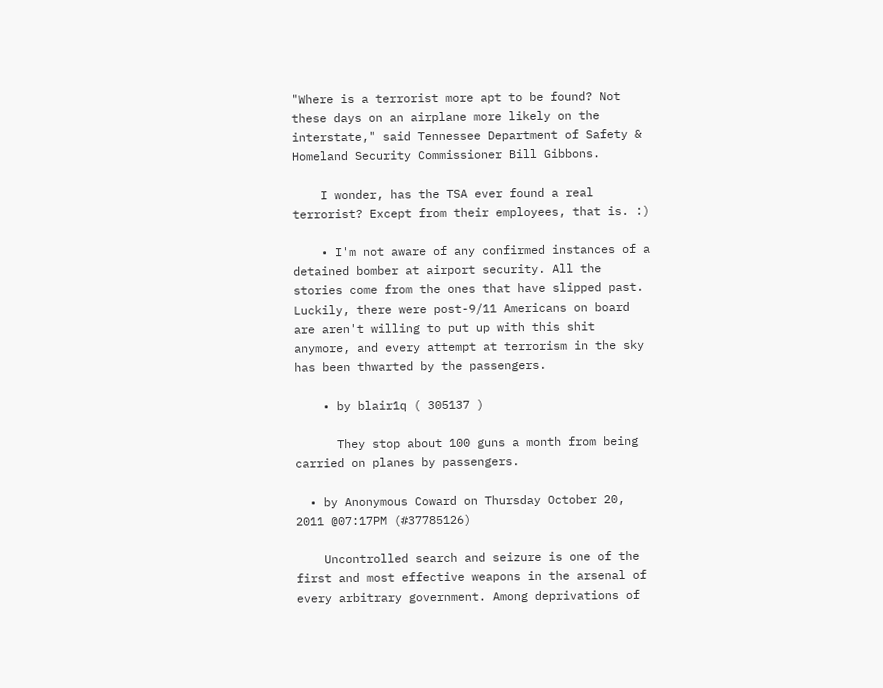"Where is a terrorist more apt to be found? Not these days on an airplane more likely on the interstate," said Tennessee Department of Safety & Homeland Security Commissioner Bill Gibbons.

    I wonder, has the TSA ever found a real terrorist? Except from their employees, that is. :)

    • I'm not aware of any confirmed instances of a detained bomber at airport security. All the stories come from the ones that have slipped past. Luckily, there were post-9/11 Americans on board are aren't willing to put up with this shit anymore, and every attempt at terrorism in the sky has been thwarted by the passengers.

    • by blair1q ( 305137 )

      They stop about 100 guns a month from being carried on planes by passengers.

  • by Anonymous Coward on Thursday October 20, 2011 @07:17PM (#37785126)

    Uncontrolled search and seizure is one of the first and most effective weapons in the arsenal of every arbitrary government. Among deprivations of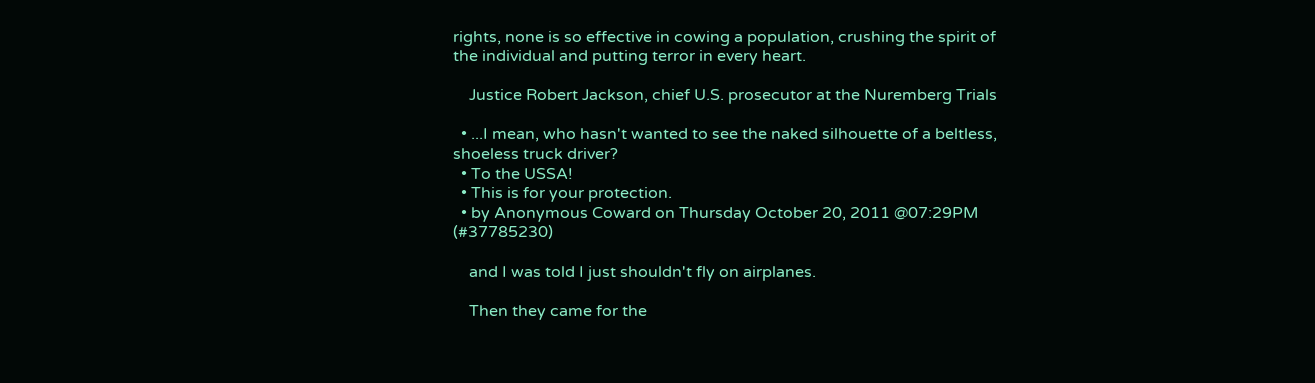rights, none is so effective in cowing a population, crushing the spirit of the individual and putting terror in every heart.

    Justice Robert Jackson, chief U.S. prosecutor at the Nuremberg Trials

  • ...I mean, who hasn't wanted to see the naked silhouette of a beltless, shoeless truck driver?
  • To the USSA!
  • This is for your protection.
  • by Anonymous Coward on Thursday October 20, 2011 @07:29PM (#37785230)

    and I was told I just shouldn't fly on airplanes.

    Then they came for the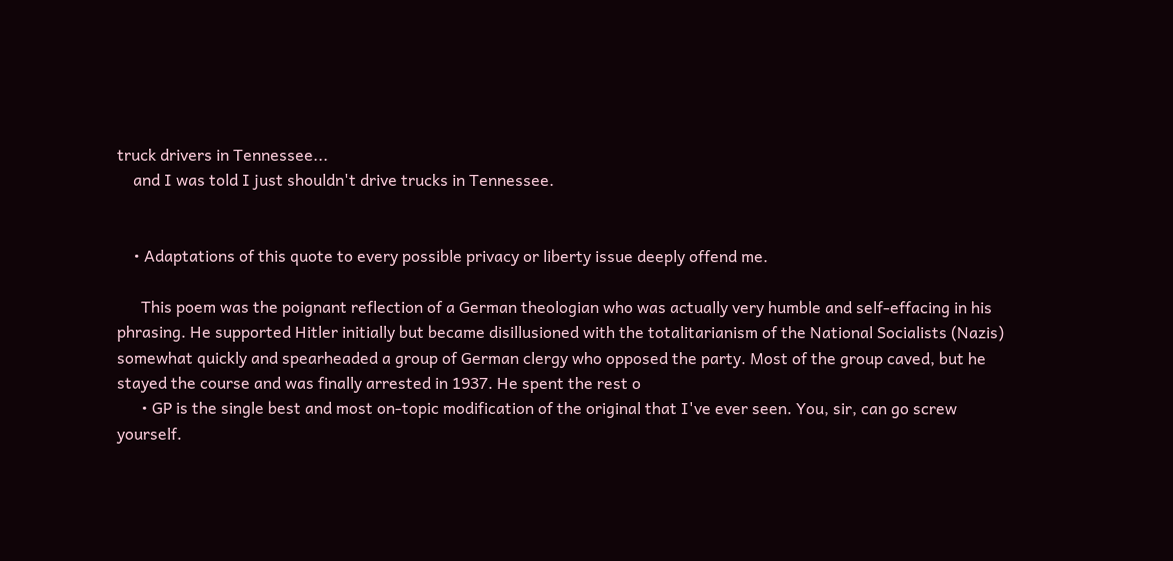truck drivers in Tennessee...
    and I was told I just shouldn't drive trucks in Tennessee.


    • Adaptations of this quote to every possible privacy or liberty issue deeply offend me.

      This poem was the poignant reflection of a German theologian who was actually very humble and self-effacing in his phrasing. He supported Hitler initially but became disillusioned with the totalitarianism of the National Socialists (Nazis) somewhat quickly and spearheaded a group of German clergy who opposed the party. Most of the group caved, but he stayed the course and was finally arrested in 1937. He spent the rest o
      • GP is the single best and most on-topic modification of the original that I've ever seen. You, sir, can go screw yourself.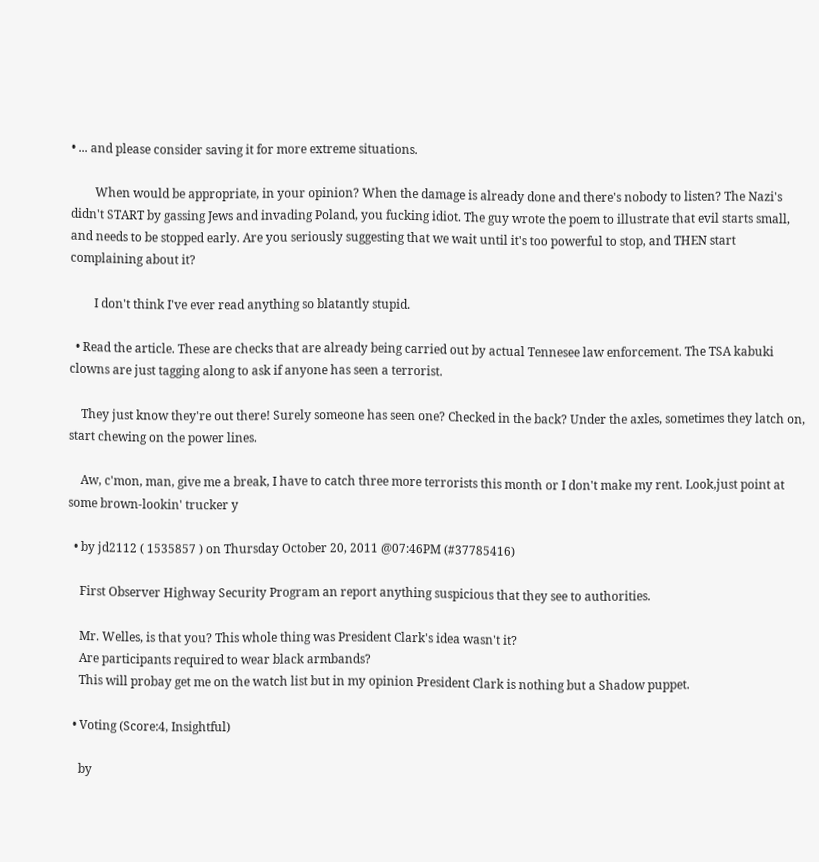• ... and please consider saving it for more extreme situations.

        When would be appropriate, in your opinion? When the damage is already done and there's nobody to listen? The Nazi's didn't START by gassing Jews and invading Poland, you fucking idiot. The guy wrote the poem to illustrate that evil starts small, and needs to be stopped early. Are you seriously suggesting that we wait until it's too powerful to stop, and THEN start complaining about it?

        I don't think I've ever read anything so blatantly stupid.

  • Read the article. These are checks that are already being carried out by actual Tennesee law enforcement. The TSA kabuki clowns are just tagging along to ask if anyone has seen a terrorist.

    They just know they're out there! Surely someone has seen one? Checked in the back? Under the axles, sometimes they latch on, start chewing on the power lines.

    Aw, c'mon, man, give me a break, I have to catch three more terrorists this month or I don't make my rent. Look,just point at some brown-lookin' trucker y

  • by jd2112 ( 1535857 ) on Thursday October 20, 2011 @07:46PM (#37785416)

    First Observer Highway Security Program an report anything suspicious that they see to authorities.

    Mr. Welles, is that you? This whole thing was President Clark's idea wasn't it?
    Are participants required to wear black armbands?
    This will probay get me on the watch list but in my opinion President Clark is nothing but a Shadow puppet.

  • Voting (Score:4, Insightful)

    by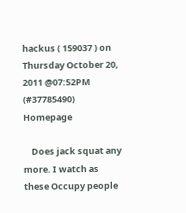hackus ( 159037 ) on Thursday October 20, 2011 @07:52PM (#37785490) Homepage

    Does jack squat any more. I watch as these Occupy people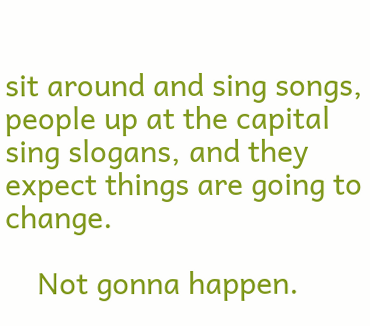sit around and sing songs, people up at the capital sing slogans, and they expect things are going to change.

    Not gonna happen.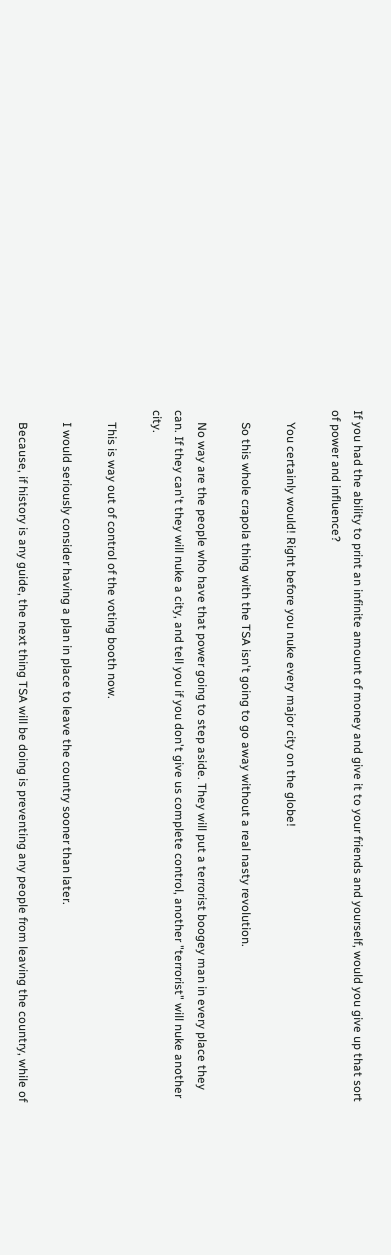If you had the ability to print an infinite amount of money and give it to your friends and yourself, would you give up that sort of power and influence?

    You certainly would! Right before you nuke every major city on the globe!

    So this whole crapola thing with the TSA isn't going to go away without a real nasty revolution.

    No way are the people who have that power going to step aside. They will put a terrorist boogey man in every place they can. If they can't they will nuke a city, and tell you if you don't give us complete control, another "terrorist" will nuke another city.

    This is way out of control of the voting booth now.

    I would seriously consider having a plan in place to leave the country sooner than later.

    Because, if history is any guide, the next thing TSA will be doing is preventing any people from leaving the country, while of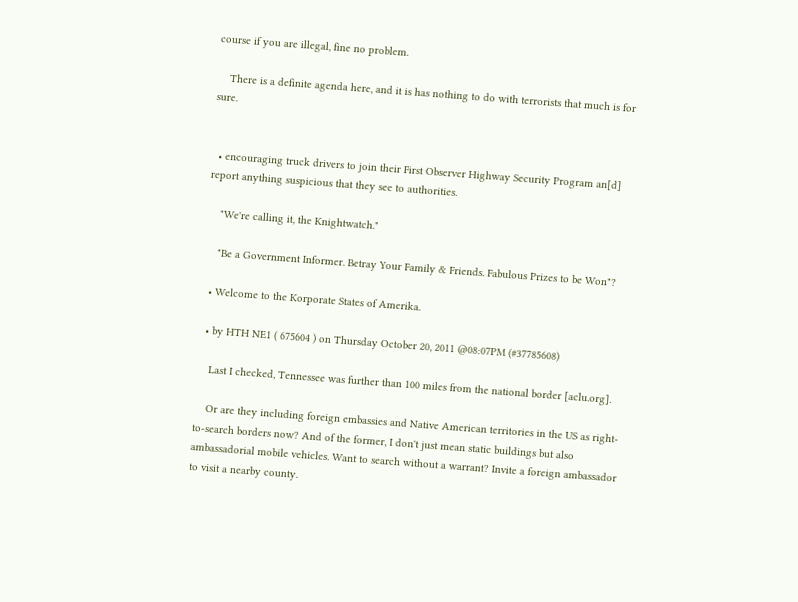course if you are illegal, fine no problem.

    There is a definite agenda here, and it is has nothing to do with terrorists that much is for sure.


  • encouraging truck drivers to join their First Observer Highway Security Program an[d] report anything suspicious that they see to authorities.

    "We're calling it, the Knightwatch."

    "Be a Government Informer. Betray Your Family & Friends. Fabulous Prizes to be Won"?

  • Welcome to the Korporate States of Amerika.

  • by HTH NE1 ( 675604 ) on Thursday October 20, 2011 @08:07PM (#37785608)

    Last I checked, Tennessee was further than 100 miles from the national border [aclu.org].

    Or are they including foreign embassies and Native American territories in the US as right-to-search borders now? And of the former, I don't just mean static buildings but also ambassadorial mobile vehicles. Want to search without a warrant? Invite a foreign ambassador to visit a nearby county.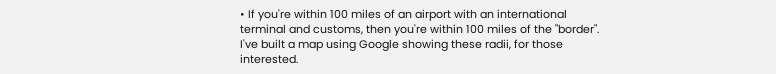• If you're within 100 miles of an airport with an international terminal and customs, then you're within 100 miles of the "border". I've built a map using Google showing these radii, for those interested.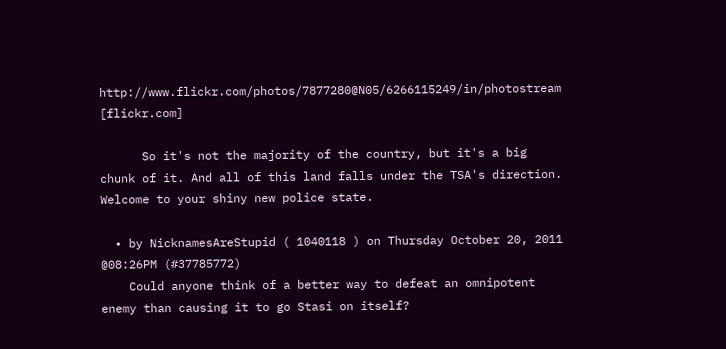http://www.flickr.com/photos/7877280@N05/6266115249/in/photostream [flickr.com]

      So it's not the majority of the country, but it's a big chunk of it. And all of this land falls under the TSA's direction. Welcome to your shiny new police state.

  • by NicknamesAreStupid ( 1040118 ) on Thursday October 20, 2011 @08:26PM (#37785772)
    Could anyone think of a better way to defeat an omnipotent enemy than causing it to go Stasi on itself?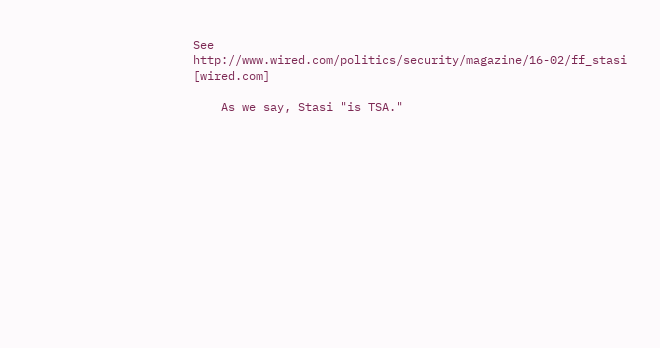See http://www.wired.com/politics/security/magazine/16-02/ff_stasi [wired.com]

    As we say, Stasi "is TSA."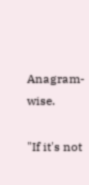Anagram-wise.

"If it's not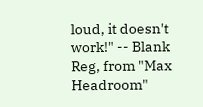loud, it doesn't work!" -- Blank Reg, from "Max Headroom"